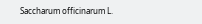Saccharum officinarum L.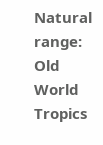Natural range: Old World Tropics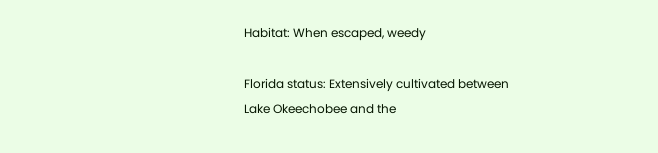Habitat: When escaped, weedy

Florida status: Extensively cultivated between Lake Okeechobee and the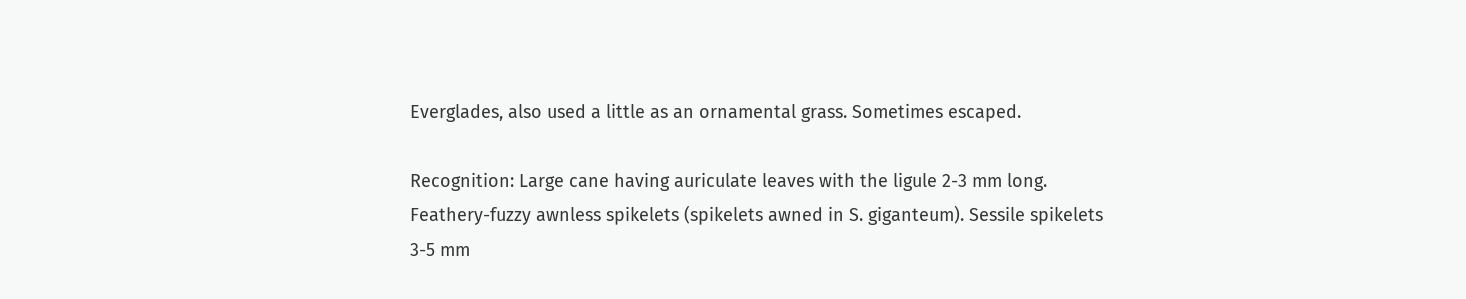Everglades, also used a little as an ornamental grass. Sometimes escaped.

Recognition: Large cane having auriculate leaves with the ligule 2-3 mm long. Feathery-fuzzy awnless spikelets (spikelets awned in S. giganteum). Sessile spikelets 3-5 mm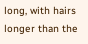long, with hairs longer than the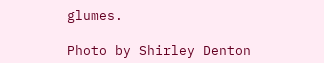glumes.

Photo by Shirley Denton